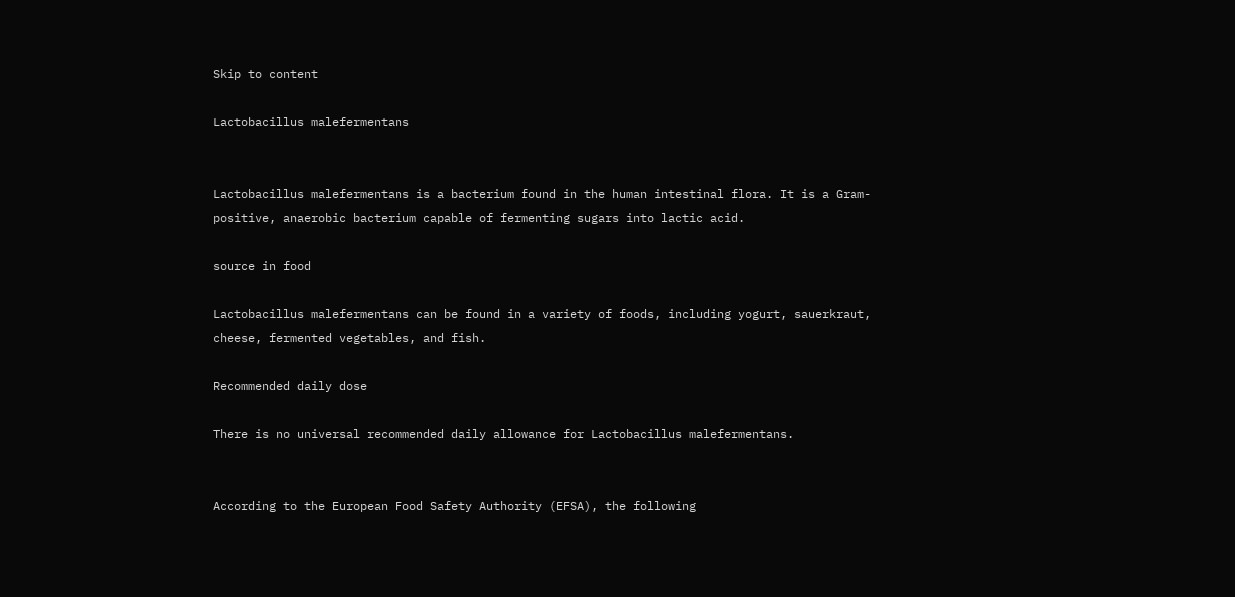Skip to content

Lactobacillus malefermentans


Lactobacillus malefermentans is a bacterium found in the human intestinal flora. It is a Gram-positive, anaerobic bacterium capable of fermenting sugars into lactic acid.

source in food

Lactobacillus malefermentans can be found in a variety of foods, including yogurt, sauerkraut, cheese, fermented vegetables, and fish.

Recommended daily dose

There is no universal recommended daily allowance for Lactobacillus malefermentans.


According to the European Food Safety Authority (EFSA), the following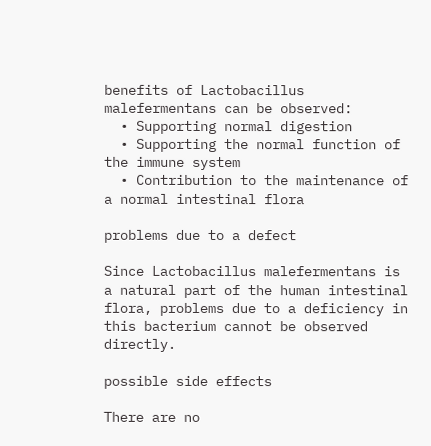benefits of Lactobacillus malefermentans can be observed:
  • Supporting normal digestion
  • Supporting the normal function of the immune system
  • Contribution to the maintenance of a normal intestinal flora

problems due to a defect

Since Lactobacillus malefermentans is a natural part of the human intestinal flora, problems due to a deficiency in this bacterium cannot be observed directly.

possible side effects

There are no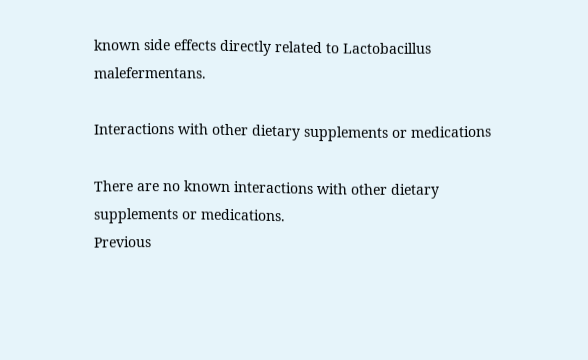known side effects directly related to Lactobacillus malefermentans.

Interactions with other dietary supplements or medications

There are no known interactions with other dietary supplements or medications.
Previous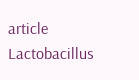article
Lactobacillus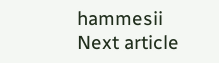hammesii
Next article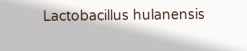Lactobacillus hulanensis